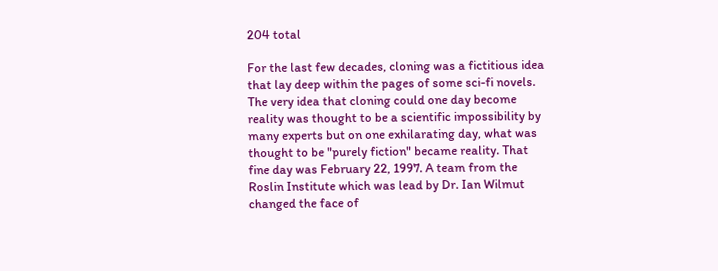204 total

For the last few decades, cloning was a fictitious idea that lay deep within the pages of some sci-fi novels. The very idea that cloning could one day become reality was thought to be a scientific impossibility by many experts but on one exhilarating day, what was thought to be "purely fiction" became reality. That fine day was February 22, 1997. A team from the Roslin Institute which was lead by Dr. Ian Wilmut changed the face of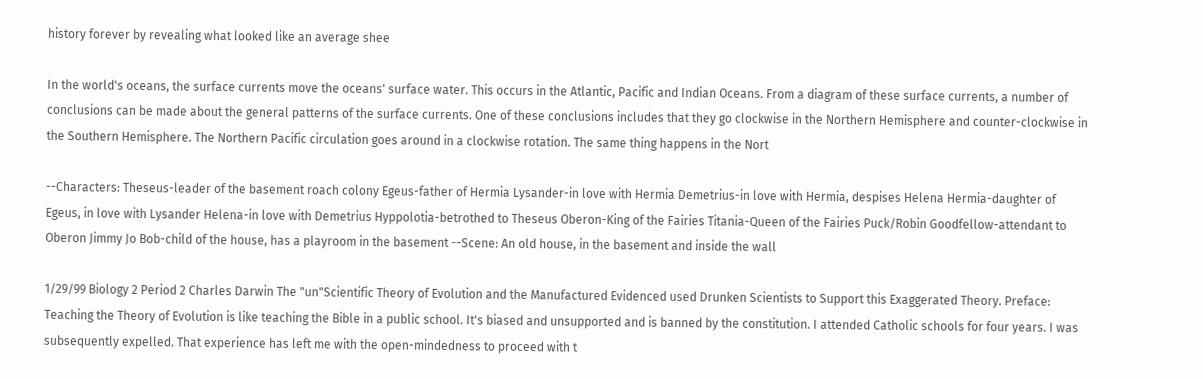history forever by revealing what looked like an average shee

In the world's oceans, the surface currents move the oceans' surface water. This occurs in the Atlantic, Pacific and Indian Oceans. From a diagram of these surface currents, a number of conclusions can be made about the general patterns of the surface currents. One of these conclusions includes that they go clockwise in the Northern Hemisphere and counter-clockwise in the Southern Hemisphere. The Northern Pacific circulation goes around in a clockwise rotation. The same thing happens in the Nort

--Characters: Theseus-leader of the basement roach colony Egeus-father of Hermia Lysander-in love with Hermia Demetrius-in love with Hermia, despises Helena Hermia-daughter of Egeus, in love with Lysander Helena-in love with Demetrius Hyppolotia-betrothed to Theseus Oberon-King of the Fairies Titania-Queen of the Fairies Puck/Robin Goodfellow-attendant to Oberon Jimmy Jo Bob-child of the house, has a playroom in the basement --Scene: An old house, in the basement and inside the wall

1/29/99 Biology 2 Period 2 Charles Darwin The "un"Scientific Theory of Evolution and the Manufactured Evidenced used Drunken Scientists to Support this Exaggerated Theory. Preface: Teaching the Theory of Evolution is like teaching the Bible in a public school. It's biased and unsupported and is banned by the constitution. I attended Catholic schools for four years. I was subsequently expelled. That experience has left me with the open-mindedness to proceed with t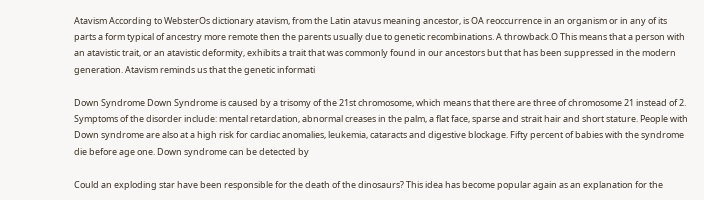Atavism According to WebsterOs dictionary atavism, from the Latin atavus meaning ancestor, is OA reoccurrence in an organism or in any of its parts a form typical of ancestry more remote then the parents usually due to genetic recombinations. A throwback.O This means that a person with an atavistic trait, or an atavistic deformity, exhibits a trait that was commonly found in our ancestors but that has been suppressed in the modern generation. Atavism reminds us that the genetic informati

Down Syndrome Down Syndrome is caused by a trisomy of the 21st chromosome, which means that there are three of chromosome 21 instead of 2. Symptoms of the disorder include: mental retardation, abnormal creases in the palm, a flat face, sparse and strait hair and short stature. People with Down syndrome are also at a high risk for cardiac anomalies, leukemia, cataracts and digestive blockage. Fifty percent of babies with the syndrome die before age one. Down syndrome can be detected by

Could an exploding star have been responsible for the death of the dinosaurs? This idea has become popular again as an explanation for the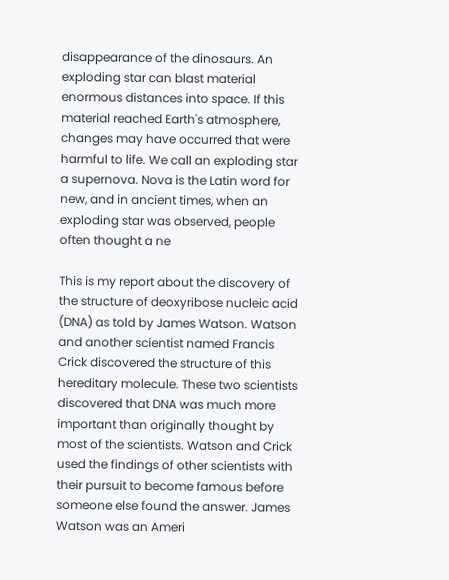disappearance of the dinosaurs. An exploding star can blast material enormous distances into space. If this material reached Earth's atmosphere, changes may have occurred that were harmful to life. We call an exploding star a supernova. Nova is the Latin word for new, and in ancient times, when an exploding star was observed, people often thought a ne

This is my report about the discovery of the structure of deoxyribose nucleic acid (DNA) as told by James Watson. Watson and another scientist named Francis Crick discovered the structure of this hereditary molecule. These two scientists discovered that DNA was much more important than originally thought by most of the scientists. Watson and Crick used the findings of other scientists with their pursuit to become famous before someone else found the answer. James Watson was an Ameri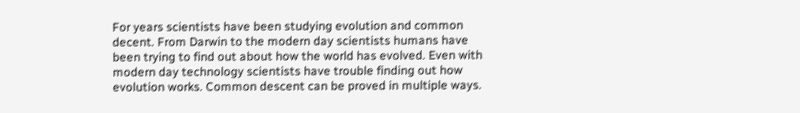For years scientists have been studying evolution and common decent. From Darwin to the modern day scientists humans have been trying to find out about how the world has evolved. Even with modern day technology scientists have trouble finding out how evolution works. Common descent can be proved in multiple ways.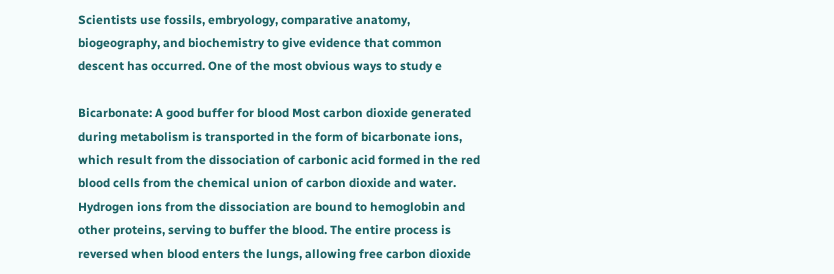Scientists use fossils, embryology, comparative anatomy, biogeography, and biochemistry to give evidence that common descent has occurred. One of the most obvious ways to study e

Bicarbonate: A good buffer for blood Most carbon dioxide generated during metabolism is transported in the form of bicarbonate ions, which result from the dissociation of carbonic acid formed in the red blood cells from the chemical union of carbon dioxide and water. Hydrogen ions from the dissociation are bound to hemoglobin and other proteins, serving to buffer the blood. The entire process is reversed when blood enters the lungs, allowing free carbon dioxide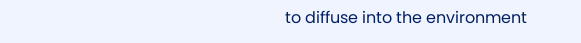to diffuse into the environment